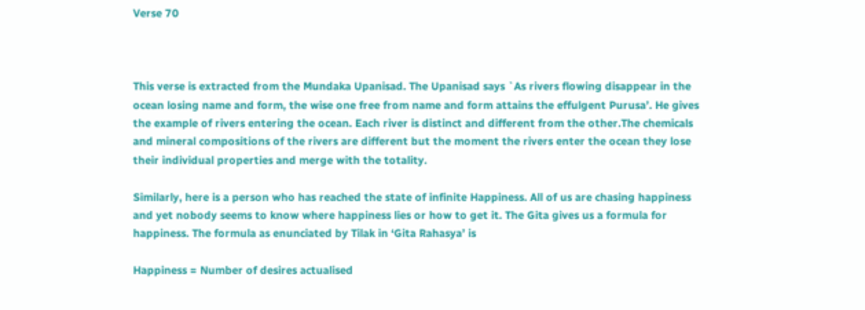Verse 70



This verse is extracted from the Mundaka Upanisad. The Upanisad says `As rivers flowing disappear in the ocean losing name and form, the wise one free from name and form attains the effulgent Purusa’. He gives the example of rivers entering the ocean. Each river is distinct and different from the other.The chemicals and mineral compositions of the rivers are different but the moment the rivers enter the ocean they lose their individual properties and merge with the totality.

Similarly, here is a person who has reached the state of infinite Happiness. All of us are chasing happiness and yet nobody seems to know where happiness lies or how to get it. The Gita gives us a formula for happiness. The formula as enunciated by Tilak in ‘Gita Rahasya’ is

Happiness = Number of desires actualised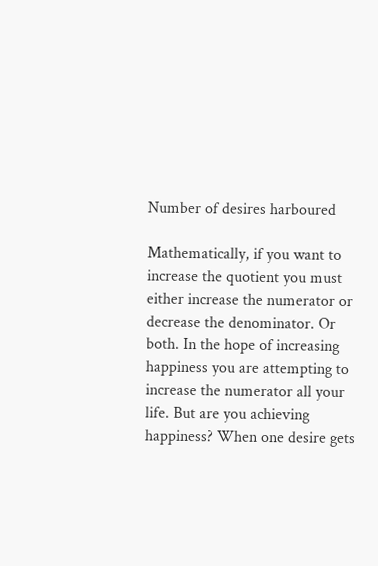Number of desires harboured

Mathematically, if you want to increase the quotient you must either increase the numerator or decrease the denominator. Or both. In the hope of increasing happiness you are attempting to increase the numerator all your life. But are you achieving happiness? When one desire gets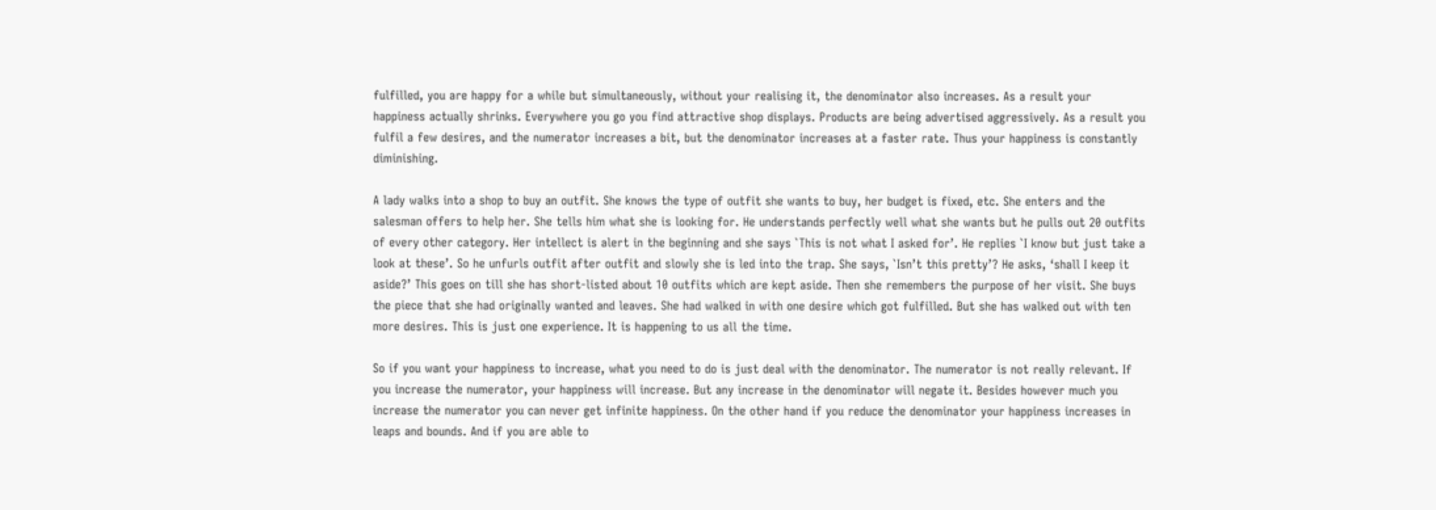fulfilled, you are happy for a while but simultaneously, without your realising it, the denominator also increases. As a result your happiness actually shrinks. Everywhere you go you find attractive shop displays. Products are being advertised aggressively. As a result you fulfil a few desires, and the numerator increases a bit, but the denominator increases at a faster rate. Thus your happiness is constantly diminishing.

A lady walks into a shop to buy an outfit. She knows the type of outfit she wants to buy, her budget is fixed, etc. She enters and the salesman offers to help her. She tells him what she is looking for. He understands perfectly well what she wants but he pulls out 20 outfits of every other category. Her intellect is alert in the beginning and she says `This is not what I asked for’. He replies `I know but just take a look at these’. So he unfurls outfit after outfit and slowly she is led into the trap. She says, `Isn’t this pretty’? He asks, ‘shall I keep it aside?’ This goes on till she has short-listed about 10 outfits which are kept aside. Then she remembers the purpose of her visit. She buys the piece that she had originally wanted and leaves. She had walked in with one desire which got fulfilled. But she has walked out with ten more desires. This is just one experience. It is happening to us all the time.

So if you want your happiness to increase, what you need to do is just deal with the denominator. The numerator is not really relevant. If you increase the numerator, your happiness will increase. But any increase in the denominator will negate it. Besides however much you increase the numerator you can never get infinite happiness. On the other hand if you reduce the denominator your happiness increases in leaps and bounds. And if you are able to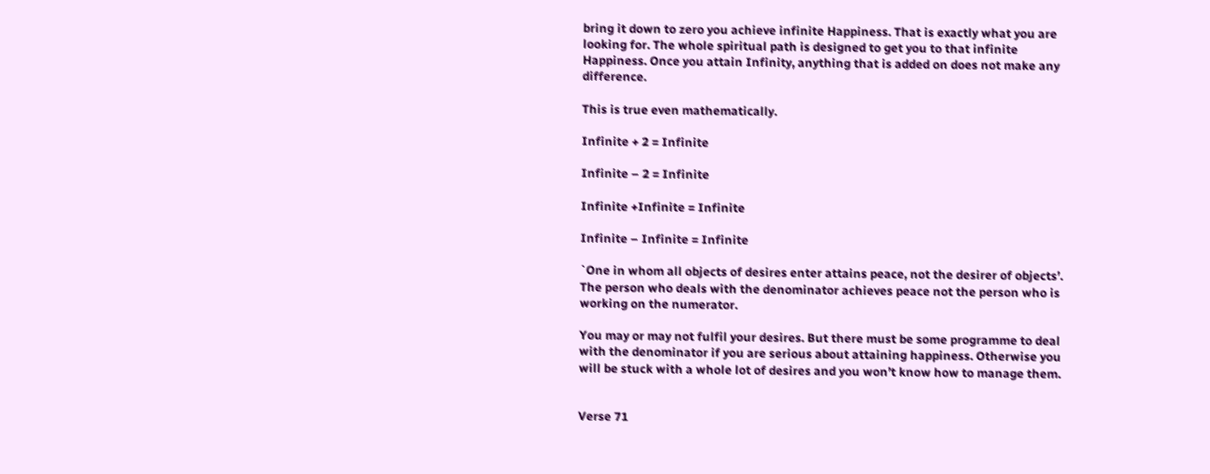bring it down to zero you achieve infinite Happiness. That is exactly what you are looking for. The whole spiritual path is designed to get you to that infinite Happiness. Once you attain Infinity, anything that is added on does not make any difference.

This is true even mathematically.

Infinite + 2 = Infinite

Infinite – 2 = Infinite

Infinite +Infinite = Infinite

Infinite – Infinite = Infinite

`One in whom all objects of desires enter attains peace, not the desirer of objects’. The person who deals with the denominator achieves peace not the person who is working on the numerator.

You may or may not fulfil your desires. But there must be some programme to deal with the denominator if you are serious about attaining happiness. Otherwise you will be stuck with a whole lot of desires and you won’t know how to manage them.


Verse 71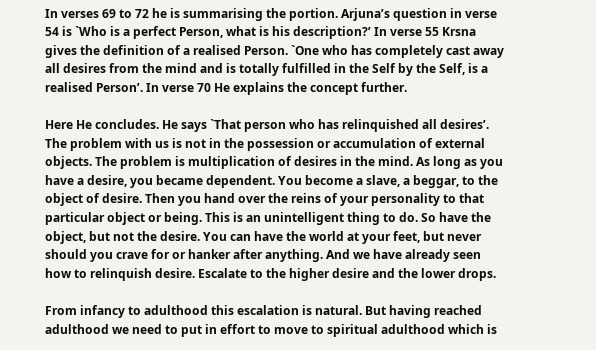In verses 69 to 72 he is summarising the portion. Arjuna’s question in verse 54 is `Who is a perfect Person, what is his description?’ In verse 55 Krsna gives the definition of a realised Person. `One who has completely cast away all desires from the mind and is totally fulfilled in the Self by the Self, is a realised Person’. In verse 70 He explains the concept further.

Here He concludes. He says `That person who has relinquished all desires’. The problem with us is not in the possession or accumulation of external objects. The problem is multiplication of desires in the mind. As long as you have a desire, you became dependent. You become a slave, a beggar, to the object of desire. Then you hand over the reins of your personality to that particular object or being. This is an unintelligent thing to do. So have the object, but not the desire. You can have the world at your feet, but never should you crave for or hanker after anything. And we have already seen how to relinquish desire. Escalate to the higher desire and the lower drops.

From infancy to adulthood this escalation is natural. But having reached adulthood we need to put in effort to move to spiritual adulthood which is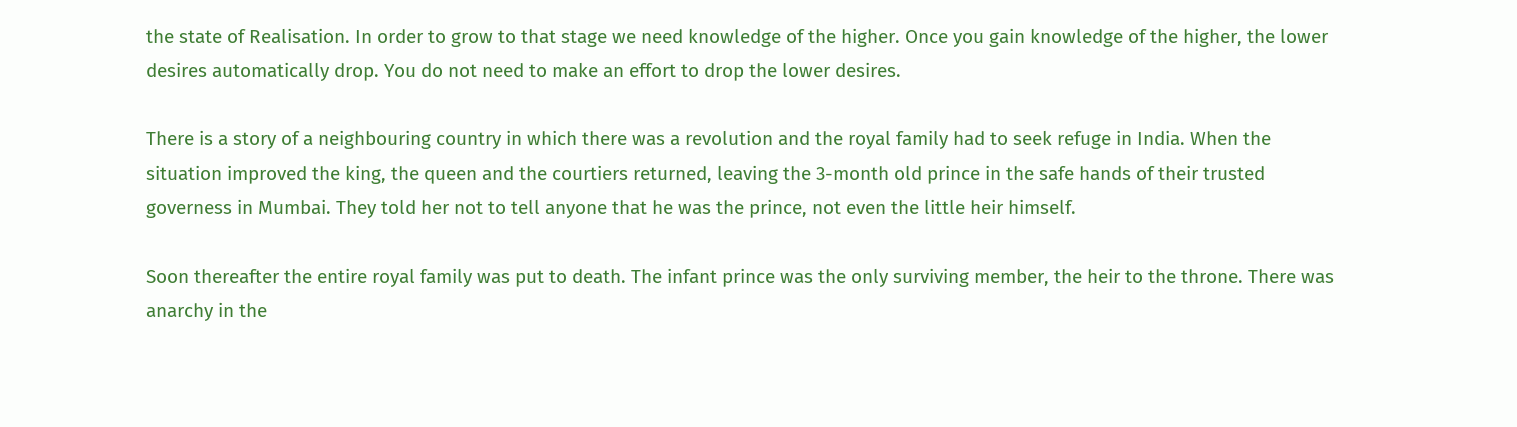the state of Realisation. In order to grow to that stage we need knowledge of the higher. Once you gain knowledge of the higher, the lower desires automatically drop. You do not need to make an effort to drop the lower desires.

There is a story of a neighbouring country in which there was a revolution and the royal family had to seek refuge in India. When the situation improved the king, the queen and the courtiers returned, leaving the 3-month old prince in the safe hands of their trusted governess in Mumbai. They told her not to tell anyone that he was the prince, not even the little heir himself.

Soon thereafter the entire royal family was put to death. The infant prince was the only surviving member, the heir to the throne. There was anarchy in the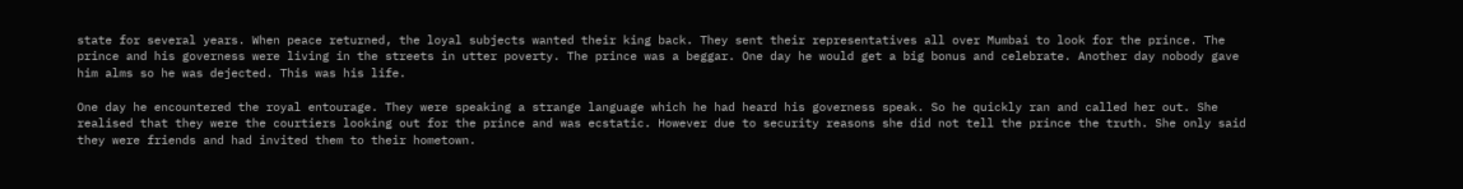state for several years. When peace returned, the loyal subjects wanted their king back. They sent their representatives all over Mumbai to look for the prince. The prince and his governess were living in the streets in utter poverty. The prince was a beggar. One day he would get a big bonus and celebrate. Another day nobody gave him alms so he was dejected. This was his life.

One day he encountered the royal entourage. They were speaking a strange language which he had heard his governess speak. So he quickly ran and called her out. She realised that they were the courtiers looking out for the prince and was ecstatic. However due to security reasons she did not tell the prince the truth. She only said they were friends and had invited them to their hometown.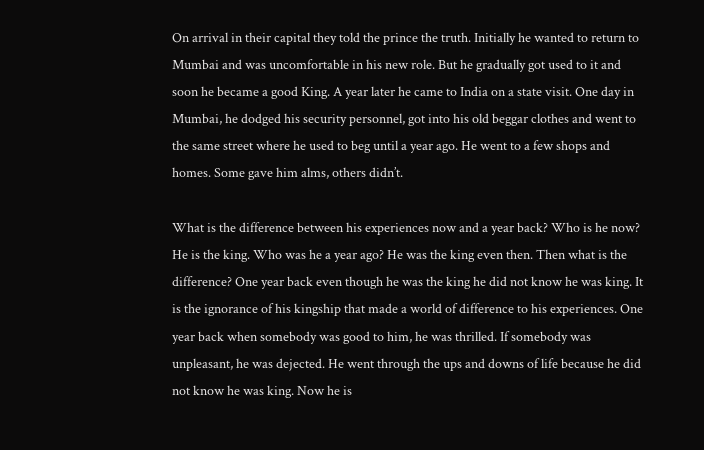On arrival in their capital they told the prince the truth. Initially he wanted to return to Mumbai and was uncomfortable in his new role. But he gradually got used to it and soon he became a good King. A year later he came to India on a state visit. One day in Mumbai, he dodged his security personnel, got into his old beggar clothes and went to the same street where he used to beg until a year ago. He went to a few shops and homes. Some gave him alms, others didn’t.

What is the difference between his experiences now and a year back? Who is he now? He is the king. Who was he a year ago? He was the king even then. Then what is the difference? One year back even though he was the king he did not know he was king. It is the ignorance of his kingship that made a world of difference to his experiences. One year back when somebody was good to him, he was thrilled. If somebody was unpleasant, he was dejected. He went through the ups and downs of life because he did not know he was king. Now he is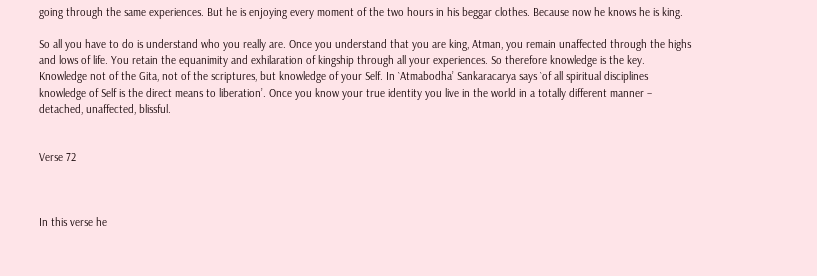going through the same experiences. But he is enjoying every moment of the two hours in his beggar clothes. Because now he knows he is king.

So all you have to do is understand who you really are. Once you understand that you are king, Atman, you remain unaffected through the highs and lows of life. You retain the equanimity and exhilaration of kingship through all your experiences. So therefore knowledge is the key. Knowledge not of the Gita, not of the scriptures, but knowledge of your Self. In `Atmabodha’ Sankaracarya says `of all spiritual disciplines knowledge of Self is the direct means to liberation’. Once you know your true identity you live in the world in a totally different manner – detached, unaffected, blissful.


Verse 72



In this verse he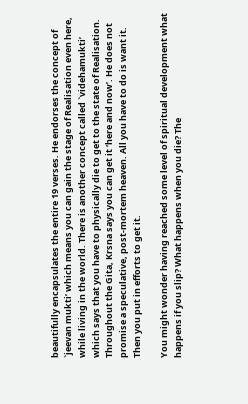beautifully encapsulates the entire 19 verses. He endorses the concept of `jeevan mukti’ which means you can gain the stage of Realisation even here, while living in the world. There is another concept called `videhamukti’ which says that you have to physically die to get to the state of Realisation. Throughout the Gita, Krsna says you can get it ‘here and now’. He does not promise a speculative, post-mortem heaven. All you have to do is want it. Then you put in efforts to get it.

You might wonder having reached some level of spiritual development what happens if you slip? What happens when you die? The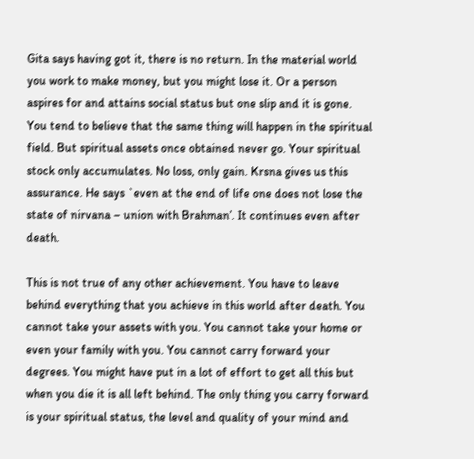Gita says having got it, there is no return. In the material world you work to make money, but you might lose it. Or a person aspires for and attains social status but one slip and it is gone. You tend to believe that the same thing will happen in the spiritual field. But spiritual assets once obtained never go. Your spiritual stock only accumulates. No loss, only gain. Krsna gives us this assurance. He says `even at the end of life one does not lose the state of nirvana – union with Brahman’. It continues even after death.

This is not true of any other achievement. You have to leave behind everything that you achieve in this world after death. You cannot take your assets with you. You cannot take your home or even your family with you. You cannot carry forward your degrees. You might have put in a lot of effort to get all this but when you die it is all left behind. The only thing you carry forward is your spiritual status, the level and quality of your mind and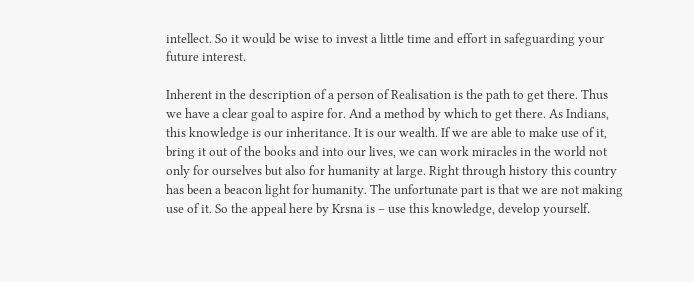intellect. So it would be wise to invest a little time and effort in safeguarding your future interest.

Inherent in the description of a person of Realisation is the path to get there. Thus we have a clear goal to aspire for. And a method by which to get there. As Indians, this knowledge is our inheritance. It is our wealth. If we are able to make use of it, bring it out of the books and into our lives, we can work miracles in the world not only for ourselves but also for humanity at large. Right through history this country has been a beacon light for humanity. The unfortunate part is that we are not making use of it. So the appeal here by Krsna is – use this knowledge, develop yourself.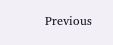Previous